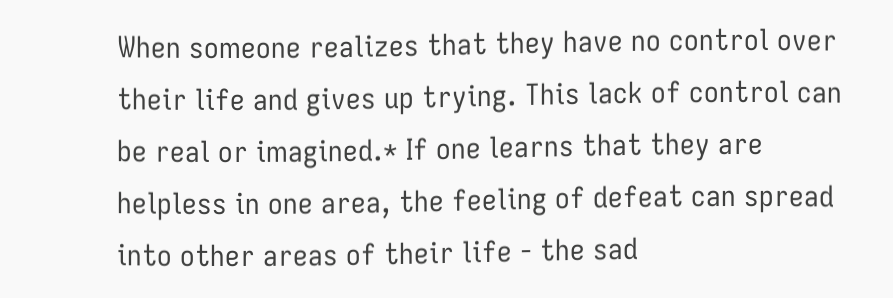When someone realizes that they have no control over their life and gives up trying. This lack of control can be real or imagined.* If one learns that they are helpless in one area, the feeling of defeat can spread into other areas of their life - the sad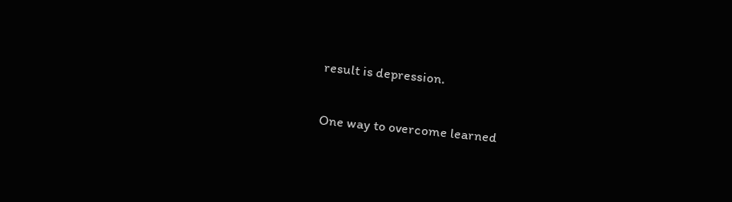result is depression.

One way to overcome learned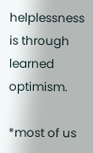helplessness is through learned optimism.

*most of us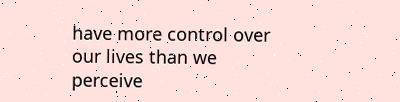have more control over our lives than we perceive